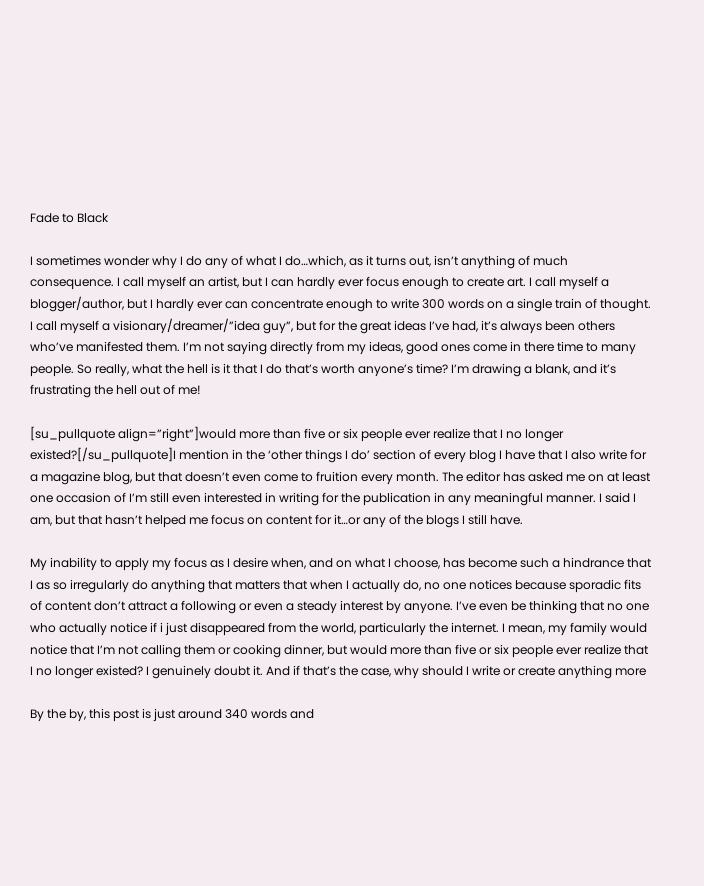Fade to Black

I sometimes wonder why I do any of what I do…which, as it turns out, isn’t anything of much consequence. I call myself an artist, but I can hardly ever focus enough to create art. I call myself a blogger/author, but I hardly ever can concentrate enough to write 300 words on a single train of thought. I call myself a visionary/dreamer/”idea guy”, but for the great ideas I’ve had, it’s always been others who’ve manifested them. I’m not saying directly from my ideas, good ones come in there time to many people. So really, what the hell is it that I do that’s worth anyone’s time? I’m drawing a blank, and it’s frustrating the hell out of me!

[su_pullquote align=”right”]would more than five or six people ever realize that I no longer existed?[/su_pullquote]I mention in the ‘other things I do’ section of every blog I have that I also write for a magazine blog, but that doesn’t even come to fruition every month. The editor has asked me on at least one occasion of I’m still even interested in writing for the publication in any meaningful manner. I said I am, but that hasn’t helped me focus on content for it…or any of the blogs I still have.

My inability to apply my focus as I desire when, and on what I choose, has become such a hindrance that I as so irregularly do anything that matters that when I actually do, no one notices because sporadic fits of content don’t attract a following or even a steady interest by anyone. I’ve even be thinking that no one who actually notice if i just disappeared from the world, particularly the internet. I mean, my family would notice that I’m not calling them or cooking dinner, but would more than five or six people ever realize that I no longer existed? I genuinely doubt it. And if that’s the case, why should I write or create anything more

By the by, this post is just around 340 words and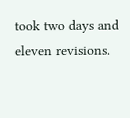took two days and eleven revisions.